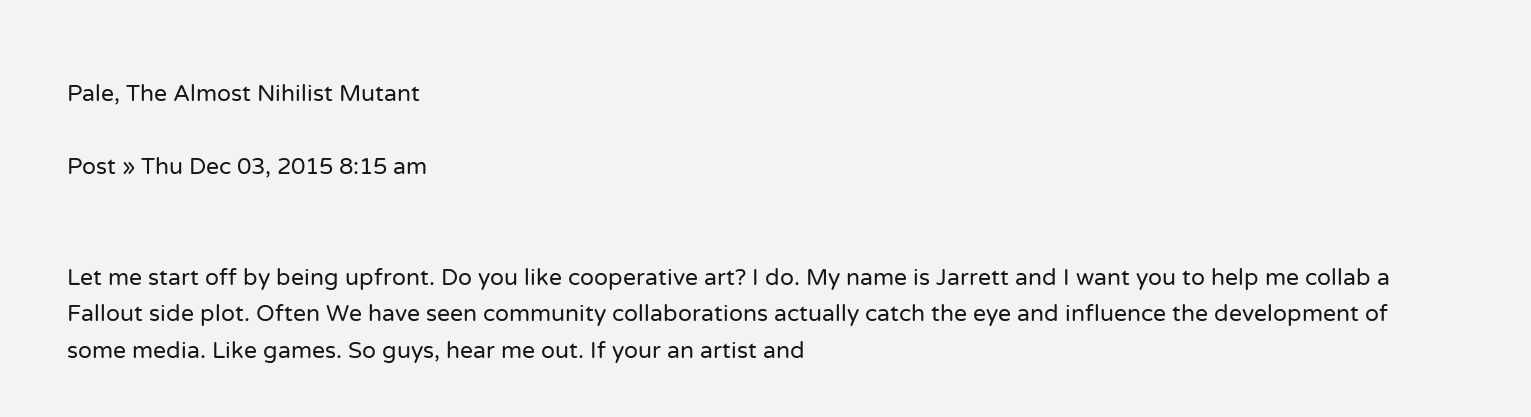Pale, The Almost Nihilist Mutant

Post » Thu Dec 03, 2015 8:15 am


Let me start off by being upfront. Do you like cooperative art? I do. My name is Jarrett and I want you to help me collab a Fallout side plot. Often We have seen community collaborations actually catch the eye and influence the development of some media. Like games. So guys, hear me out. If your an artist and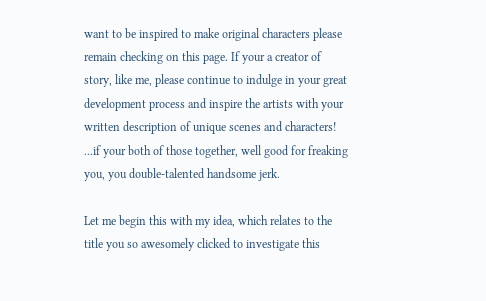want to be inspired to make original characters please remain checking on this page. If your a creator of story, like me, please continue to indulge in your great development process and inspire the artists with your written description of unique scenes and characters! ...if your both of those together, well good for freaking you, you double-talented handsome jerk.

Let me begin this with my idea, which relates to the title you so awesomely clicked to investigate this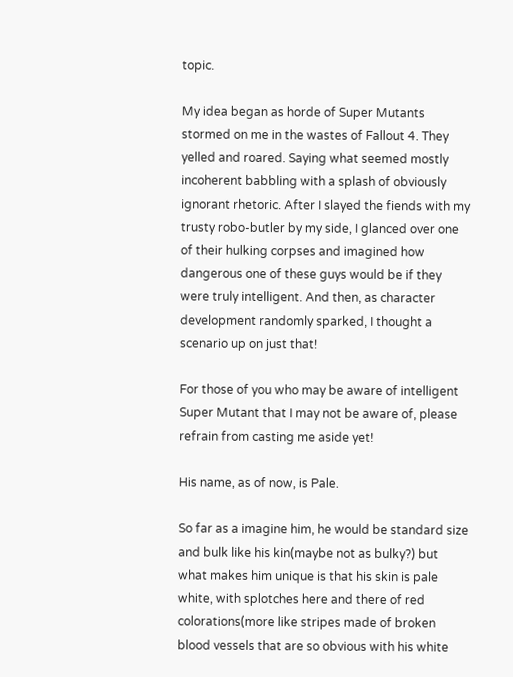topic.

My idea began as horde of Super Mutants stormed on me in the wastes of Fallout 4. They yelled and roared. Saying what seemed mostly incoherent babbling with a splash of obviously ignorant rhetoric. After I slayed the fiends with my trusty robo-butler by my side, I glanced over one of their hulking corpses and imagined how dangerous one of these guys would be if they were truly intelligent. And then, as character development randomly sparked, I thought a scenario up on just that!

For those of you who may be aware of intelligent Super Mutant that I may not be aware of, please refrain from casting me aside yet!

His name, as of now, is Pale.

So far as a imagine him, he would be standard size and bulk like his kin(maybe not as bulky?) but what makes him unique is that his skin is pale white, with splotches here and there of red colorations(more like stripes made of broken blood vessels that are so obvious with his white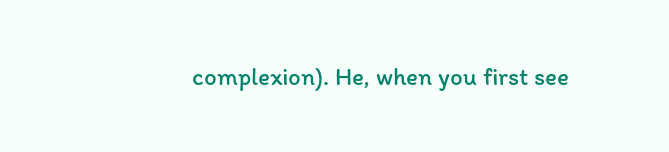complexion). He, when you first see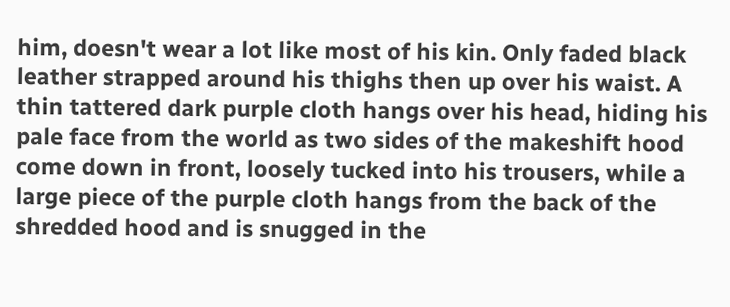him, doesn't wear a lot like most of his kin. Only faded black leather strapped around his thighs then up over his waist. A thin tattered dark purple cloth hangs over his head, hiding his pale face from the world as two sides of the makeshift hood come down in front, loosely tucked into his trousers, while a large piece of the purple cloth hangs from the back of the shredded hood and is snugged in the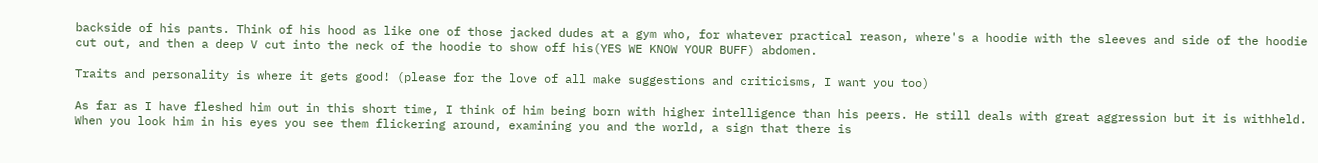backside of his pants. Think of his hood as like one of those jacked dudes at a gym who, for whatever practical reason, where's a hoodie with the sleeves and side of the hoodie cut out, and then a deep V cut into the neck of the hoodie to show off his(YES WE KNOW YOUR BUFF) abdomen.

Traits and personality is where it gets good! (please for the love of all make suggestions and criticisms, I want you too)

As far as I have fleshed him out in this short time, I think of him being born with higher intelligence than his peers. He still deals with great aggression but it is withheld. When you look him in his eyes you see them flickering around, examining you and the world, a sign that there is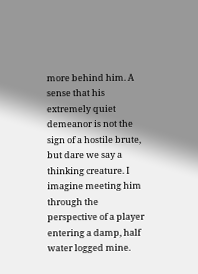more behind him. A sense that his extremely quiet demeanor is not the sign of a hostile brute, but dare we say a thinking creature. I imagine meeting him through the perspective of a player entering a damp, half water logged mine.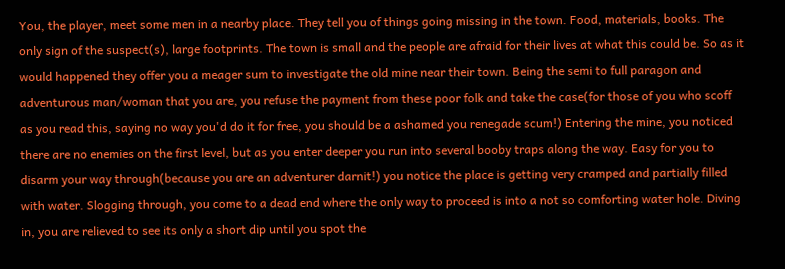You, the player, meet some men in a nearby place. They tell you of things going missing in the town. Food, materials, books. The only sign of the suspect(s), large footprints. The town is small and the people are afraid for their lives at what this could be. So as it would happened they offer you a meager sum to investigate the old mine near their town. Being the semi to full paragon and adventurous man/woman that you are, you refuse the payment from these poor folk and take the case(for those of you who scoff as you read this, saying no way you'd do it for free, you should be a ashamed you renegade scum!) Entering the mine, you noticed there are no enemies on the first level, but as you enter deeper you run into several booby traps along the way. Easy for you to disarm your way through(because you are an adventurer darnit!) you notice the place is getting very cramped and partially filled with water. Slogging through, you come to a dead end where the only way to proceed is into a not so comforting water hole. Diving in, you are relieved to see its only a short dip until you spot the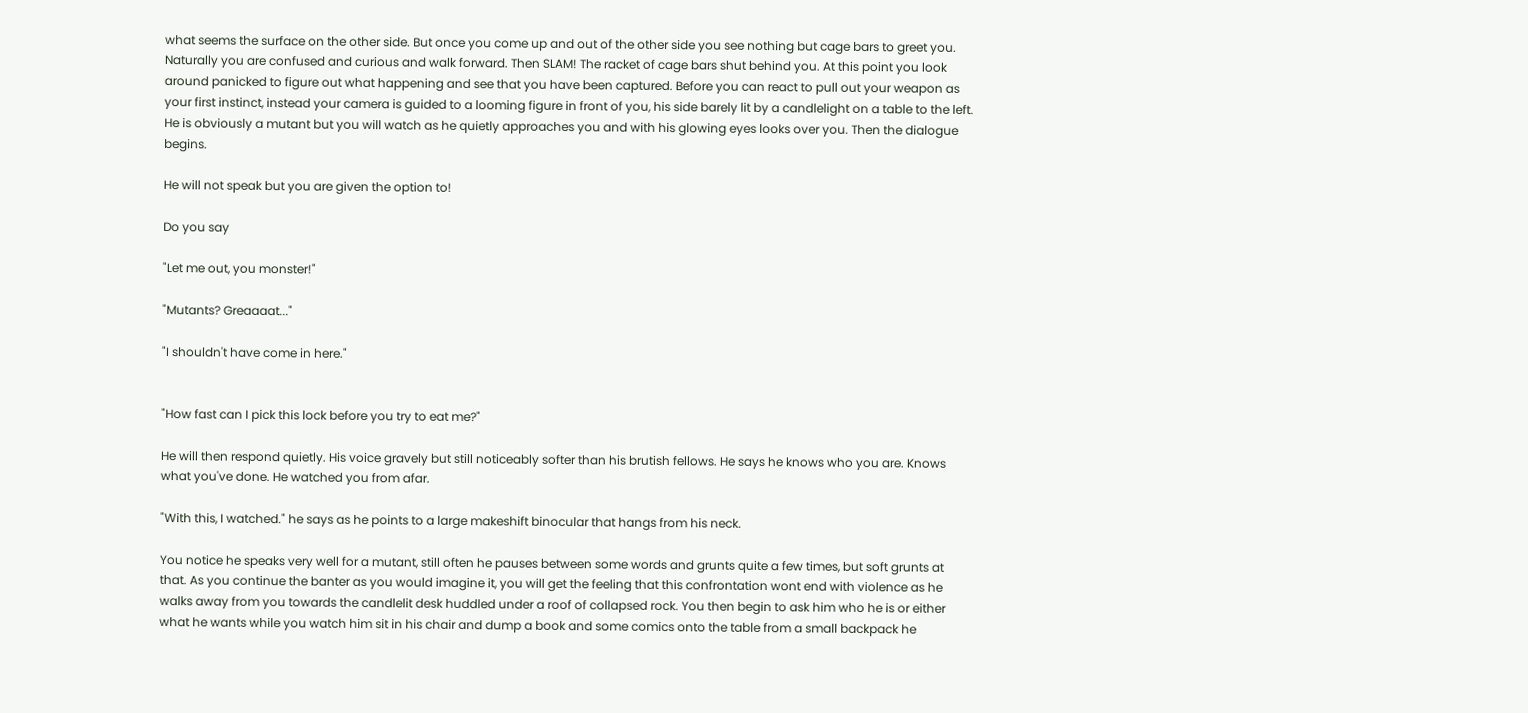what seems the surface on the other side. But once you come up and out of the other side you see nothing but cage bars to greet you. Naturally you are confused and curious and walk forward. Then SLAM! The racket of cage bars shut behind you. At this point you look around panicked to figure out what happening and see that you have been captured. Before you can react to pull out your weapon as your first instinct, instead your camera is guided to a looming figure in front of you, his side barely lit by a candlelight on a table to the left. He is obviously a mutant but you will watch as he quietly approaches you and with his glowing eyes looks over you. Then the dialogue begins.

He will not speak but you are given the option to!

Do you say

"Let me out, you monster!"

"Mutants? Greaaaat..."

"I shouldn't have come in here."


"How fast can I pick this lock before you try to eat me?"

He will then respond quietly. His voice gravely but still noticeably softer than his brutish fellows. He says he knows who you are. Knows what you've done. He watched you from afar.

"With this, I watched." he says as he points to a large makeshift binocular that hangs from his neck.

You notice he speaks very well for a mutant, still often he pauses between some words and grunts quite a few times, but soft grunts at that. As you continue the banter as you would imagine it, you will get the feeling that this confrontation wont end with violence as he walks away from you towards the candlelit desk huddled under a roof of collapsed rock. You then begin to ask him who he is or either what he wants while you watch him sit in his chair and dump a book and some comics onto the table from a small backpack he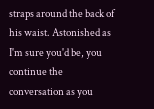straps around the back of his waist. Astonished as I'm sure you'd be, you continue the conversation as you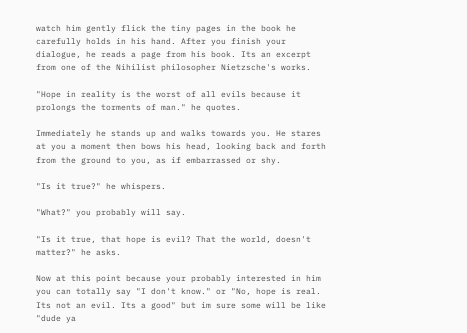watch him gently flick the tiny pages in the book he carefully holds in his hand. After you finish your dialogue, he reads a page from his book. Its an excerpt from one of the Nihilist philosopher Nietzsche's works.

"Hope in reality is the worst of all evils because it prolongs the torments of man." he quotes.

Immediately he stands up and walks towards you. He stares at you a moment then bows his head, looking back and forth from the ground to you, as if embarrassed or shy.

"Is it true?" he whispers.

"What?" you probably will say.

"Is it true, that hope is evil? That the world, doesn't matter?" he asks.

Now at this point because your probably interested in him you can totally say "I don't know." or "No, hope is real. Its not an evil. Its a good" but im sure some will be like "dude ya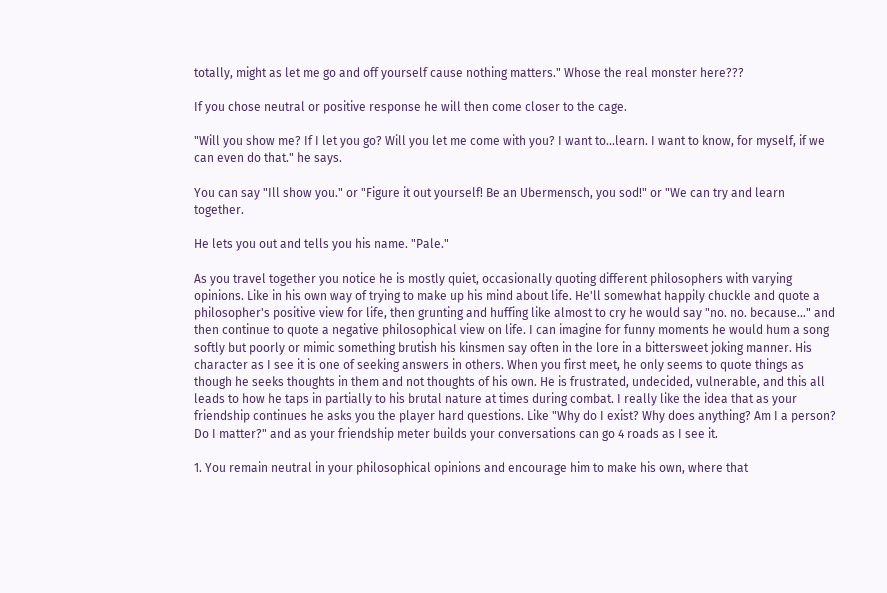totally, might as let me go and off yourself cause nothing matters." Whose the real monster here???

If you chose neutral or positive response he will then come closer to the cage.

"Will you show me? If I let you go? Will you let me come with you? I want to...learn. I want to know, for myself, if we can even do that." he says.

You can say "Ill show you." or "Figure it out yourself! Be an Ubermensch, you sod!" or "We can try and learn together.

He lets you out and tells you his name. "Pale."

As you travel together you notice he is mostly quiet, occasionally quoting different philosophers with varying opinions. Like in his own way of trying to make up his mind about life. He'll somewhat happily chuckle and quote a philosopher's positive view for life, then grunting and huffing like almost to cry he would say "no. no. because..." and then continue to quote a negative philosophical view on life. I can imagine for funny moments he would hum a song softly but poorly or mimic something brutish his kinsmen say often in the lore in a bittersweet joking manner. His character as I see it is one of seeking answers in others. When you first meet, he only seems to quote things as though he seeks thoughts in them and not thoughts of his own. He is frustrated, undecided, vulnerable, and this all leads to how he taps in partially to his brutal nature at times during combat. I really like the idea that as your friendship continues he asks you the player hard questions. Like "Why do I exist? Why does anything? Am I a person? Do I matter?" and as your friendship meter builds your conversations can go 4 roads as I see it.

1. You remain neutral in your philosophical opinions and encourage him to make his own, where that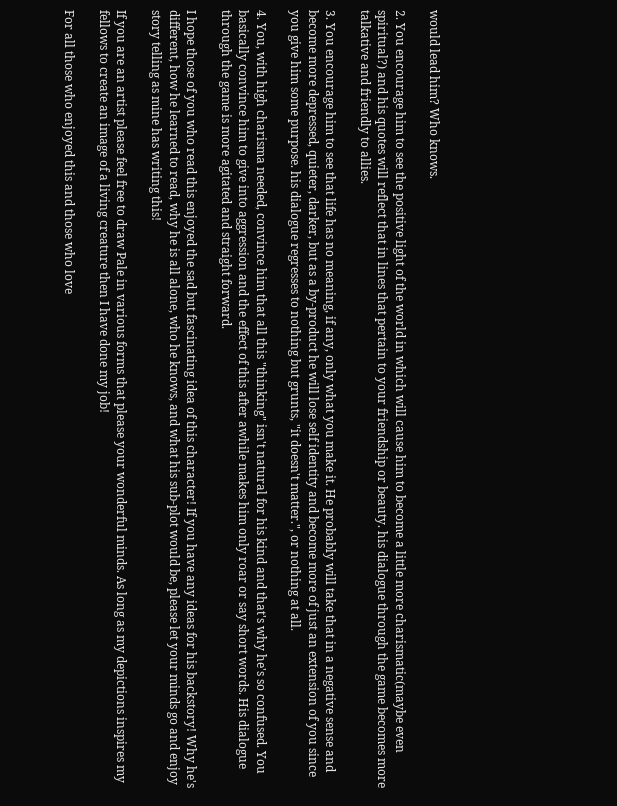would lead him? Who knows.

2. You encourage him to see the positive light of the world in which will cause him to become a little more charismatic(maybe even spiritual?) and his quotes will reflect that in lines that pertain to your friendship or beauty. his dialogue through the game becomes more talkative and friendly to allies.

3. You encourage him to see that life has no meaning, if any, only what you make it. He probably will take that in a negative sense and become more depressed, quieter, darker, but as a by-product he will lose self identity and become more of just an extension of you since you give him some purpose. his dialogue regresses to nothing but grunts, "it doesn't matter.", or nothing at all.

4. You, with high charisma needed, convince him that all this "thinking" isn't natural for his kind and that's why he's so confused. You basically convince him to give into aggression and the effect of this after awhile makes him only roar or say short words. His dialogue through the game is more agitated and straight forward.

I hope those of you who read this enjoyed the sad but fascinating idea of this character! If you have any ideas for his backstory! Why he's different, how he learned to read, why he is all alone, who he knows, and what his sub-plot would be, please let your minds go and enjoy story telling as mine has writing this!

If you are an artist please feel free to draw Pale in various forms that please your wonderful minds. As long as my depictions inspires my fellows to create an image of a living creature then I have done my job!

For all those who enjoyed this and those who love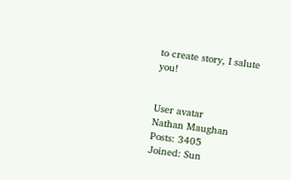to create story, I salute you!


User avatar
Nathan Maughan
Posts: 3405
Joined: Sun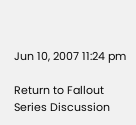Jun 10, 2007 11:24 pm

Return to Fallout Series Discussion